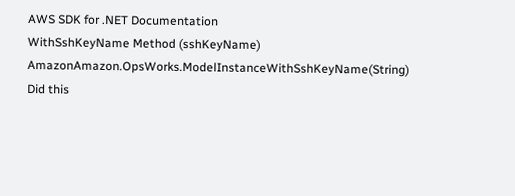AWS SDK for .NET Documentation
WithSshKeyName Method (sshKeyName)
AmazonAmazon.OpsWorks.ModelInstanceWithSshKeyName(String) Did this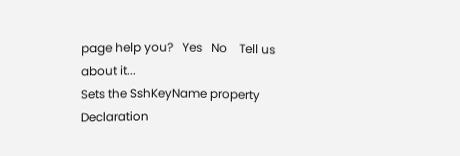page help you?   Yes   No    Tell us about it...
Sets the SshKeyName property
Declaration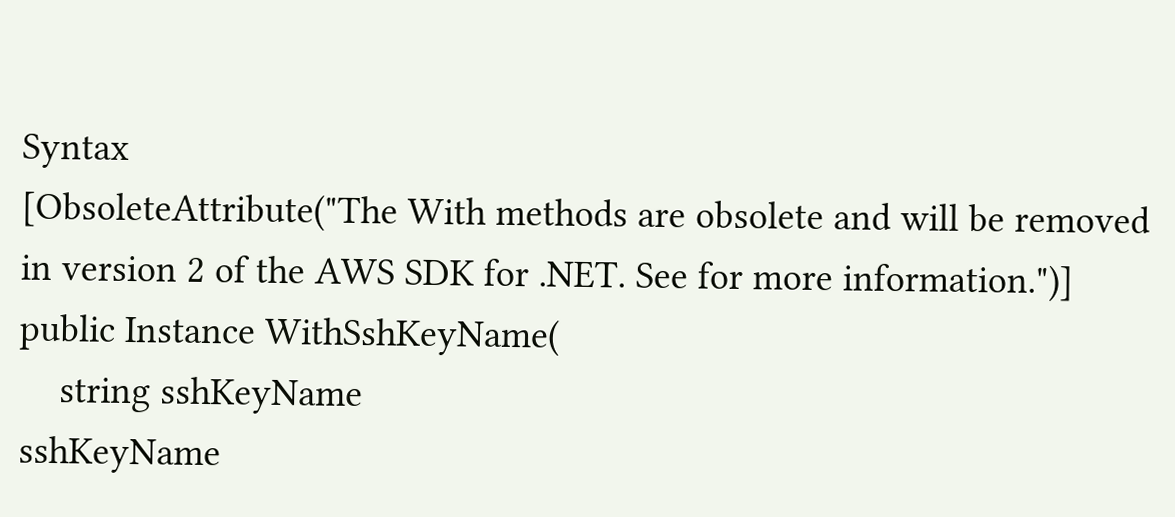Syntax
[ObsoleteAttribute("The With methods are obsolete and will be removed in version 2 of the AWS SDK for .NET. See for more information.")]
public Instance WithSshKeyName(
    string sshKeyName
sshKeyName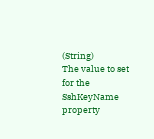(String)
The value to set for the SshKeyName property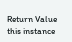Return Value
this instance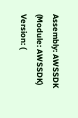Assembly: AWSSDK (Module: AWSSDK) Version: (